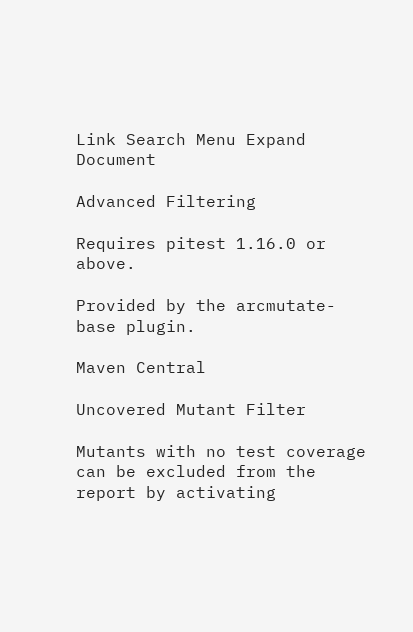Link Search Menu Expand Document

Advanced Filtering

Requires pitest 1.16.0 or above.

Provided by the arcmutate-base plugin.

Maven Central

Uncovered Mutant Filter

Mutants with no test coverage can be excluded from the report by activating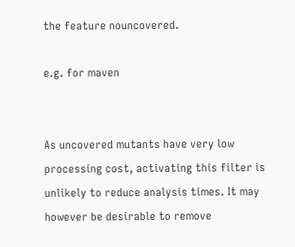the feature nouncovered.

e.g. for maven


As uncovered mutants have very low processing cost, activating this filter is unlikely to reduce analysis times. It may however be desirable to remove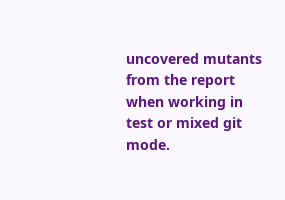uncovered mutants from the report when working in test or mixed git mode.